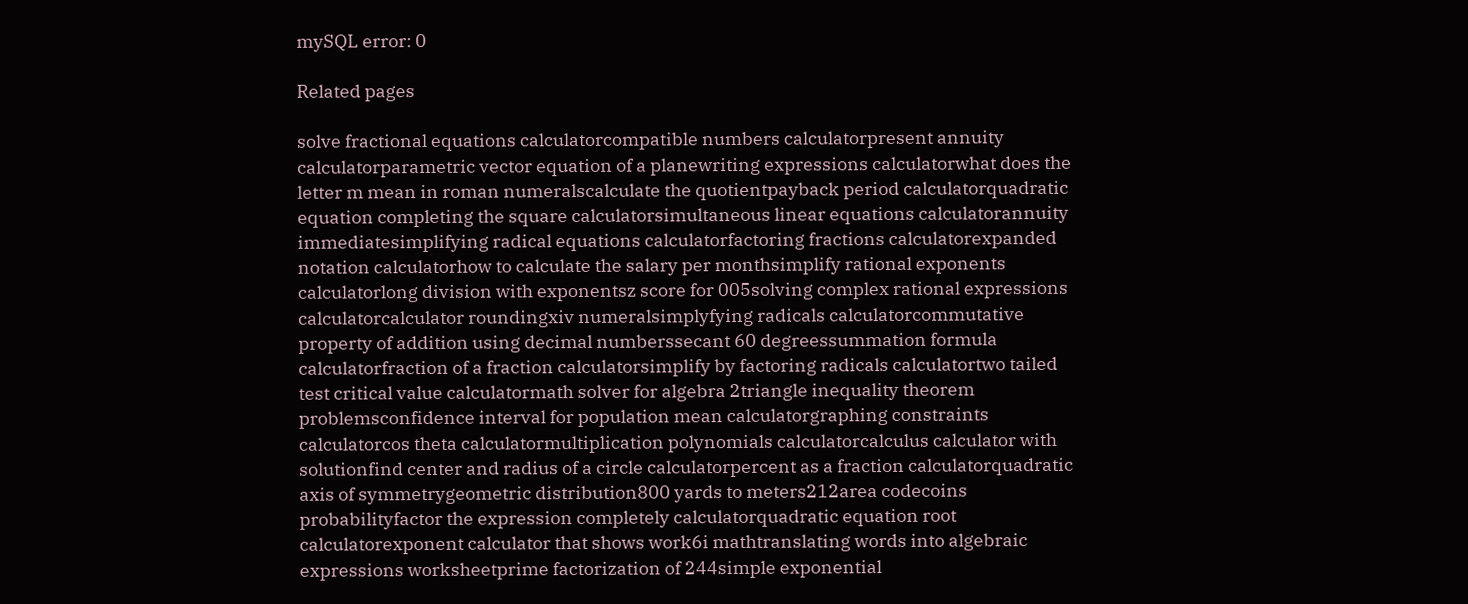mySQL error: 0

Related pages

solve fractional equations calculatorcompatible numbers calculatorpresent annuity calculatorparametric vector equation of a planewriting expressions calculatorwhat does the letter m mean in roman numeralscalculate the quotientpayback period calculatorquadratic equation completing the square calculatorsimultaneous linear equations calculatorannuity immediatesimplifying radical equations calculatorfactoring fractions calculatorexpanded notation calculatorhow to calculate the salary per monthsimplify rational exponents calculatorlong division with exponentsz score for 005solving complex rational expressions calculatorcalculator roundingxiv numeralsimplyfying radicals calculatorcommutative property of addition using decimal numberssecant 60 degreessummation formula calculatorfraction of a fraction calculatorsimplify by factoring radicals calculatortwo tailed test critical value calculatormath solver for algebra 2triangle inequality theorem problemsconfidence interval for population mean calculatorgraphing constraints calculatorcos theta calculatormultiplication polynomials calculatorcalculus calculator with solutionfind center and radius of a circle calculatorpercent as a fraction calculatorquadratic axis of symmetrygeometric distribution800 yards to meters212area codecoins probabilityfactor the expression completely calculatorquadratic equation root calculatorexponent calculator that shows work6i mathtranslating words into algebraic expressions worksheetprime factorization of 244simple exponential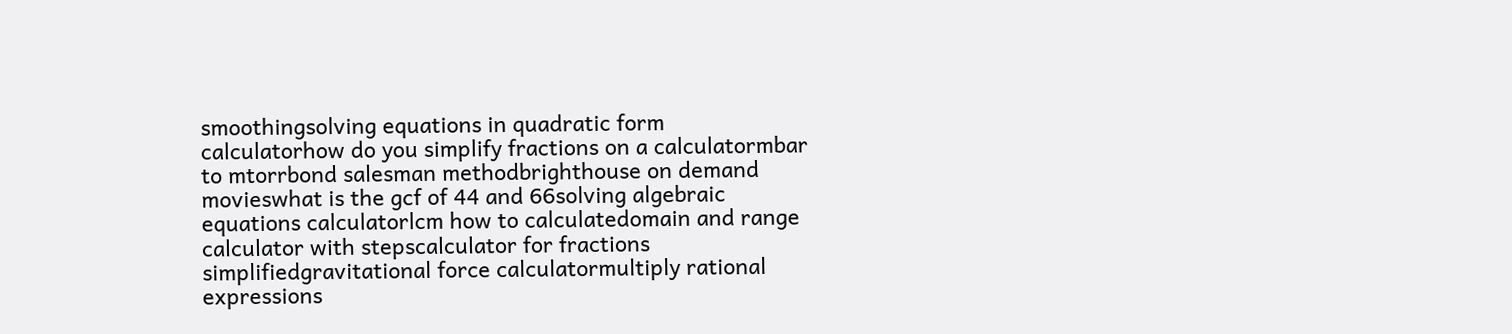smoothingsolving equations in quadratic form calculatorhow do you simplify fractions on a calculatormbar to mtorrbond salesman methodbrighthouse on demand movieswhat is the gcf of 44 and 66solving algebraic equations calculatorlcm how to calculatedomain and range calculator with stepscalculator for fractions simplifiedgravitational force calculatormultiply rational expressions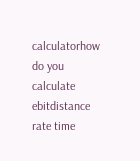calculatorhow do you calculate ebitdistance rate time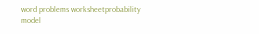word problems worksheetprobability model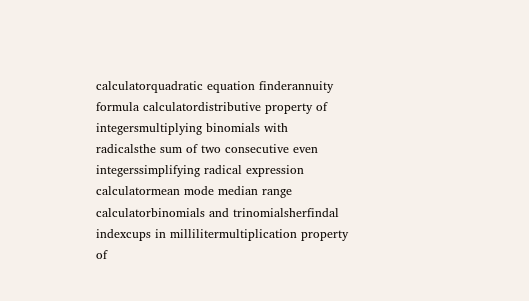calculatorquadratic equation finderannuity formula calculatordistributive property of integersmultiplying binomials with radicalsthe sum of two consecutive even integerssimplifying radical expression calculatormean mode median range calculatorbinomials and trinomialsherfindal indexcups in millilitermultiplication property of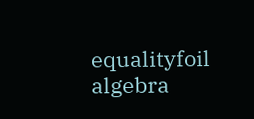equalityfoil algebra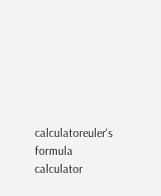calculatoreuler's formula calculator